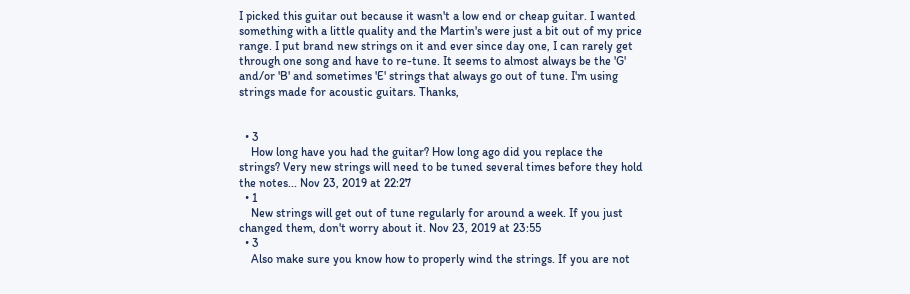I picked this guitar out because it wasn't a low end or cheap guitar. I wanted something with a little quality and the Martin's were just a bit out of my price range. I put brand new strings on it and ever since day one, I can rarely get through one song and have to re-tune. It seems to almost always be the 'G' and/or 'B' and sometimes 'E' strings that always go out of tune. I'm using strings made for acoustic guitars. Thanks,


  • 3
    How long have you had the guitar? How long ago did you replace the strings? Very new strings will need to be tuned several times before they hold the notes... Nov 23, 2019 at 22:27
  • 1
    New strings will get out of tune regularly for around a week. If you just changed them, don't worry about it. Nov 23, 2019 at 23:55
  • 3
    Also make sure you know how to properly wind the strings. If you are not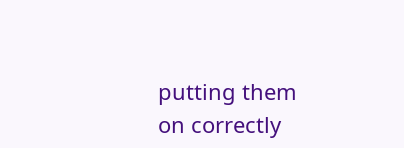putting them on correctly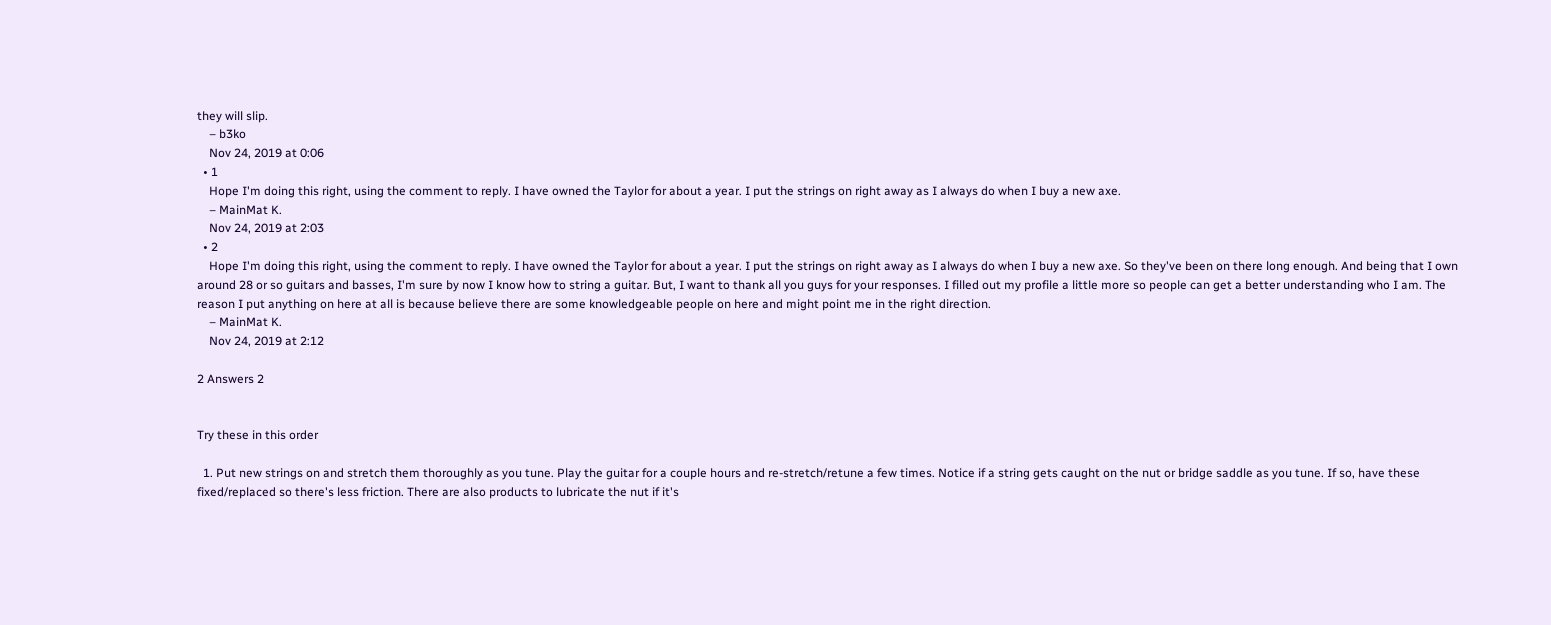they will slip.
    – b3ko
    Nov 24, 2019 at 0:06
  • 1
    Hope I'm doing this right, using the comment to reply. I have owned the Taylor for about a year. I put the strings on right away as I always do when I buy a new axe.
    – MainMat K.
    Nov 24, 2019 at 2:03
  • 2
    Hope I'm doing this right, using the comment to reply. I have owned the Taylor for about a year. I put the strings on right away as I always do when I buy a new axe. So they've been on there long enough. And being that I own around 28 or so guitars and basses, I'm sure by now I know how to string a guitar. But, I want to thank all you guys for your responses. I filled out my profile a little more so people can get a better understanding who I am. The reason I put anything on here at all is because believe there are some knowledgeable people on here and might point me in the right direction.
    – MainMat K.
    Nov 24, 2019 at 2:12

2 Answers 2


Try these in this order

  1. Put new strings on and stretch them thoroughly as you tune. Play the guitar for a couple hours and re-stretch/retune a few times. Notice if a string gets caught on the nut or bridge saddle as you tune. If so, have these fixed/replaced so there's less friction. There are also products to lubricate the nut if it's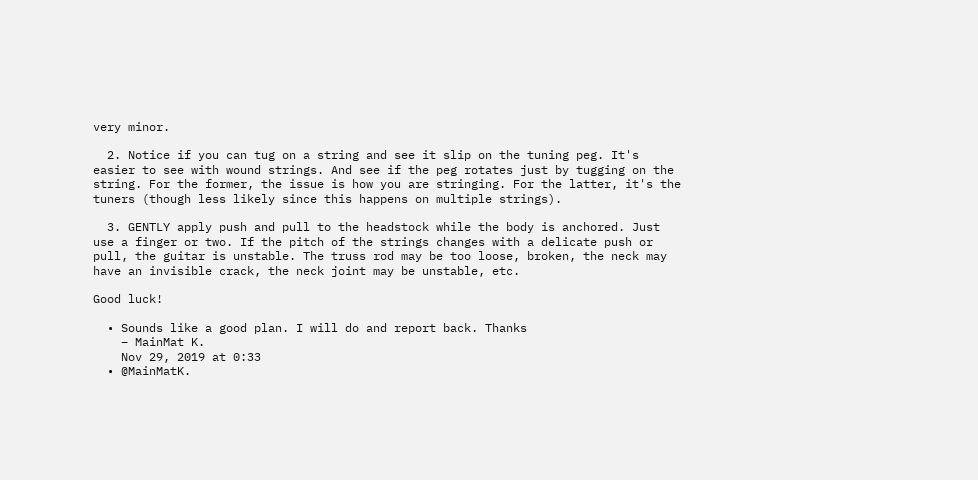very minor.

  2. Notice if you can tug on a string and see it slip on the tuning peg. It's easier to see with wound strings. And see if the peg rotates just by tugging on the string. For the former, the issue is how you are stringing. For the latter, it's the tuners (though less likely since this happens on multiple strings).

  3. GENTLY apply push and pull to the headstock while the body is anchored. Just use a finger or two. If the pitch of the strings changes with a delicate push or pull, the guitar is unstable. The truss rod may be too loose, broken, the neck may have an invisible crack, the neck joint may be unstable, etc.

Good luck!

  • Sounds like a good plan. I will do and report back. Thanks
    – MainMat K.
    Nov 29, 2019 at 0:33
  • @MainMatK.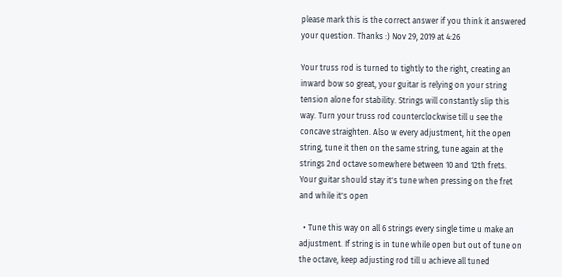please mark this is the correct answer if you think it answered your question. Thanks :) Nov 29, 2019 at 4:26

Your truss rod is turned to tightly to the right, creating an inward bow so great, your guitar is relying on your string tension alone for stability. Strings will constantly slip this way. Turn your truss rod counterclockwise till u see the concave straighten. Also w every adjustment, hit the open string, tune it then on the same string, tune again at the strings 2nd octave somewhere between 10 and 12th frets. Your guitar should stay it's tune when pressing on the fret and while it's open

  • Tune this way on all 6 strings every single time u make an adjustment. If string is in tune while open but out of tune on the octave, keep adjusting rod till u achieve all tuned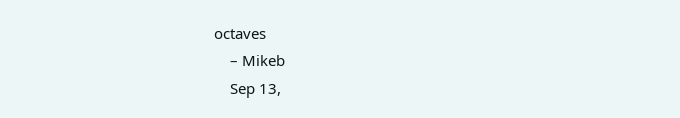octaves
    – Mikeb
    Sep 13,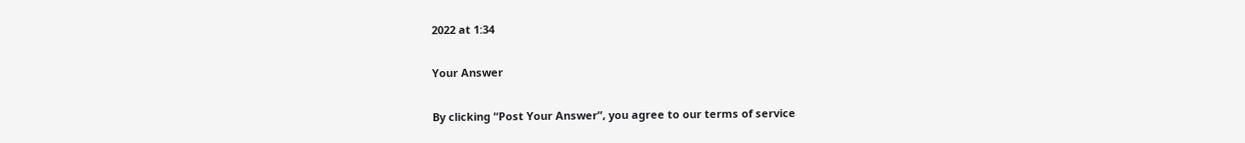2022 at 1:34

Your Answer

By clicking “Post Your Answer”, you agree to our terms of service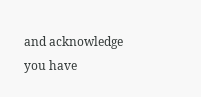and acknowledge you have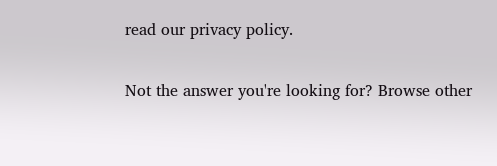read our privacy policy.

Not the answer you're looking for? Browse other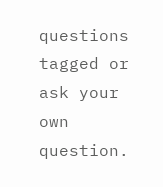questions tagged or ask your own question.